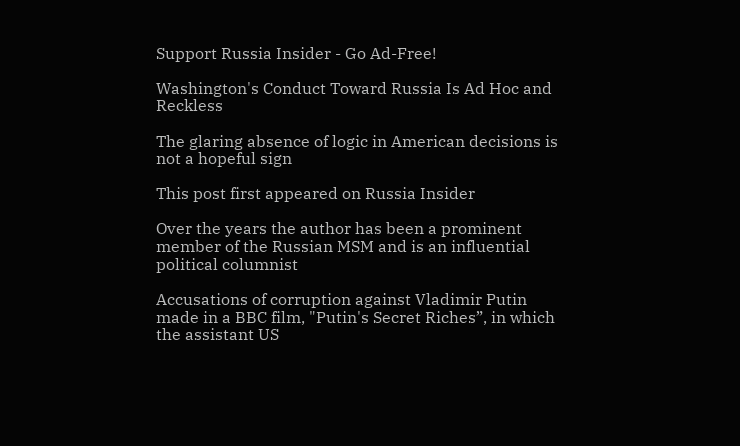Support Russia Insider - Go Ad-Free!

Washington's Conduct Toward Russia Is Ad Hoc and Reckless

The glaring absence of logic in American decisions is not a hopeful sign

This post first appeared on Russia Insider

Over the years the author has been a prominent member of the Russian MSM and is an influential political columnist

Accusations of corruption against Vladimir Putin made in a BBC film, "Putin's Secret Riches”, in which the assistant US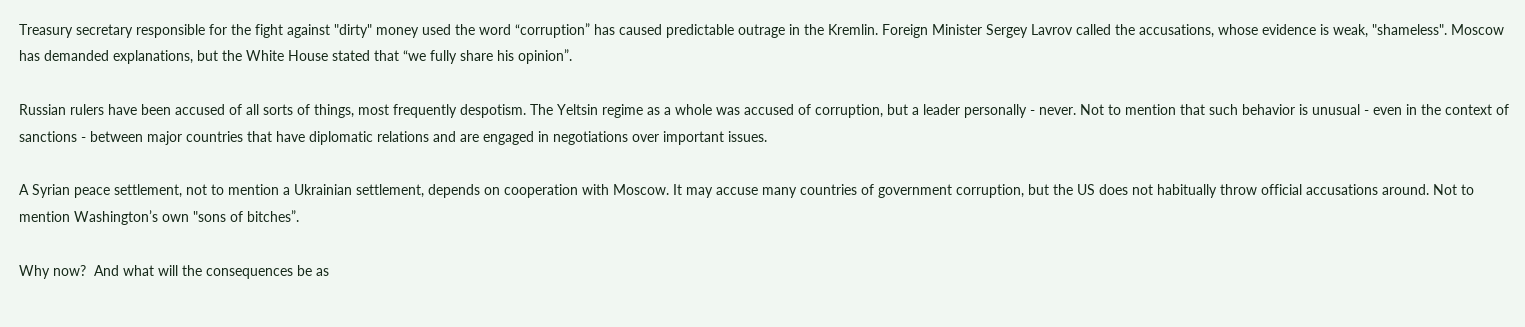Treasury secretary responsible for the fight against "dirty" money used the word “corruption” has caused predictable outrage in the Kremlin. Foreign Minister Sergey Lavrov called the accusations, whose evidence is weak, "shameless". Moscow has demanded explanations, but the White House stated that “we fully share his opinion”.

Russian rulers have been accused of all sorts of things, most frequently despotism. The Yeltsin regime as a whole was accused of corruption, but a leader personally - never. Not to mention that such behavior is unusual - even in the context of sanctions - between major countries that have diplomatic relations and are engaged in negotiations over important issues.

A Syrian peace settlement, not to mention a Ukrainian settlement, depends on cooperation with Moscow. It may accuse many countries of government corruption, but the US does not habitually throw official accusations around. Not to mention Washington’s own "sons of bitches”.

Why now?  And what will the consequences be as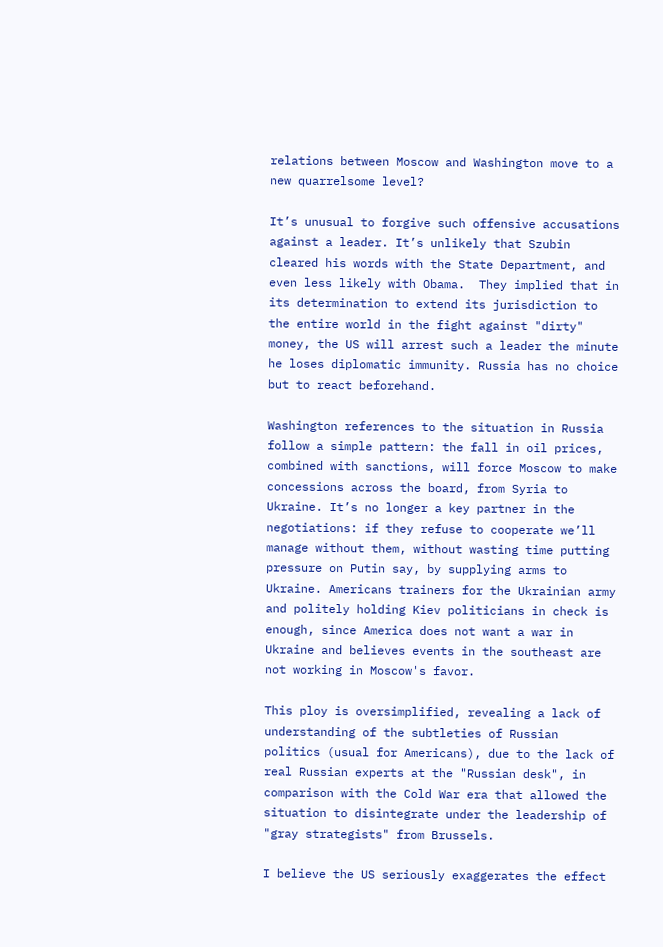relations between Moscow and Washington move to a new quarrelsome level?

It’s unusual to forgive such offensive accusations against a leader. It’s unlikely that Szubin cleared his words with the State Department, and even less likely with Obama.  They implied that in its determination to extend its jurisdiction to the entire world in the fight against "dirty" money, the US will arrest such a leader the minute he loses diplomatic immunity. Russia has no choice but to react beforehand.

Washington references to the situation in Russia follow a simple pattern: the fall in oil prices, combined with sanctions, will force Moscow to make concessions across the board, from Syria to Ukraine. It’s no longer a key partner in the negotiations: if they refuse to cooperate we’ll manage without them, without wasting time putting pressure on Putin say, by supplying arms to Ukraine. Americans trainers for the Ukrainian army and politely holding Kiev politicians in check is enough, since America does not want a war in Ukraine and believes events in the southeast are not working in Moscow's favor.

This ploy is oversimplified, revealing a lack of understanding of the subtleties of Russian politics (usual for Americans), due to the lack of real Russian experts at the "Russian desk", in comparison with the Cold War era that allowed the situation to disintegrate under the leadership of "gray strategists" from Brussels.

I believe the US seriously exaggerates the effect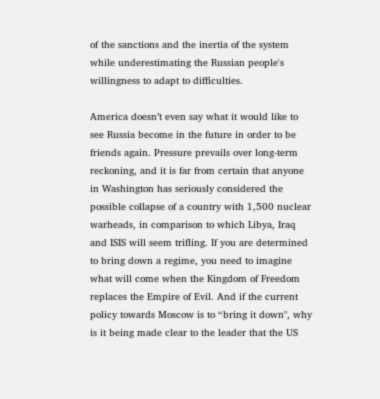of the sanctions and the inertia of the system while underestimating the Russian people's willingness to adapt to difficulties.

America doesn’t even say what it would like to see Russia become in the future in order to be friends again. Pressure prevails over long-term reckoning, and it is far from certain that anyone in Washington has seriously considered the possible collapse of a country with 1,500 nuclear warheads, in comparison to which Libya, Iraq and ISIS will seem trifling. If you are determined to bring down a regime, you need to imagine what will come when the Kingdom of Freedom replaces the Empire of Evil. And if the current policy towards Moscow is to “bring it down", why is it being made clear to the leader that the US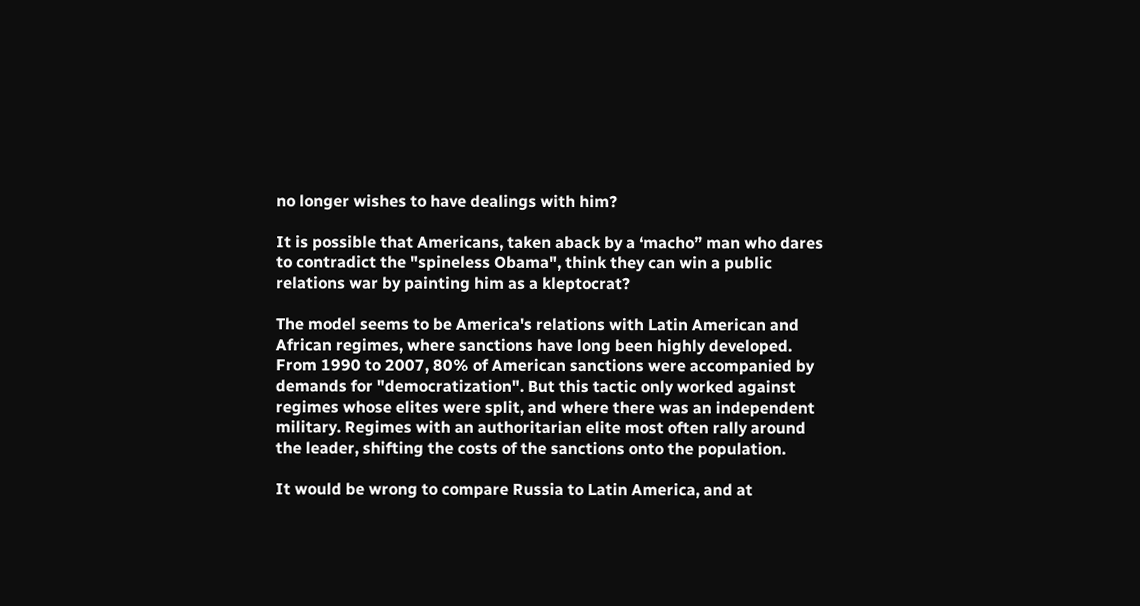no longer wishes to have dealings with him?

It is possible that Americans, taken aback by a ‘macho” man who dares to contradict the "spineless Obama", think they can win a public relations war by painting him as a kleptocrat?

The model seems to be America's relations with Latin American and African regimes, where sanctions have long been highly developed. From 1990 to 2007, 80% of American sanctions were accompanied by demands for "democratization". But this tactic only worked against regimes whose elites were split, and where there was an independent military. Regimes with an authoritarian elite most often rally around the leader, shifting the costs of the sanctions onto the population.

It would be wrong to compare Russia to Latin America, and at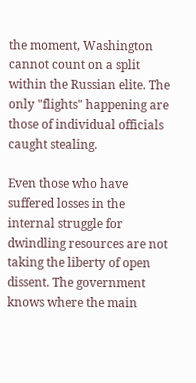the moment, Washington cannot count on a split within the Russian elite. The only "flights" happening are those of individual officials caught stealing.

Even those who have suffered losses in the internal struggle for dwindling resources are not taking the liberty of open dissent. The government knows where the main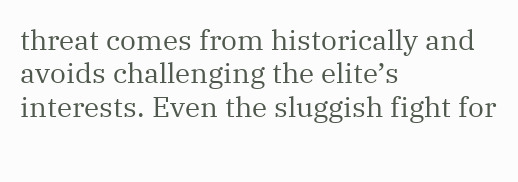threat comes from historically and avoids challenging the elite’s interests. Even the sluggish fight for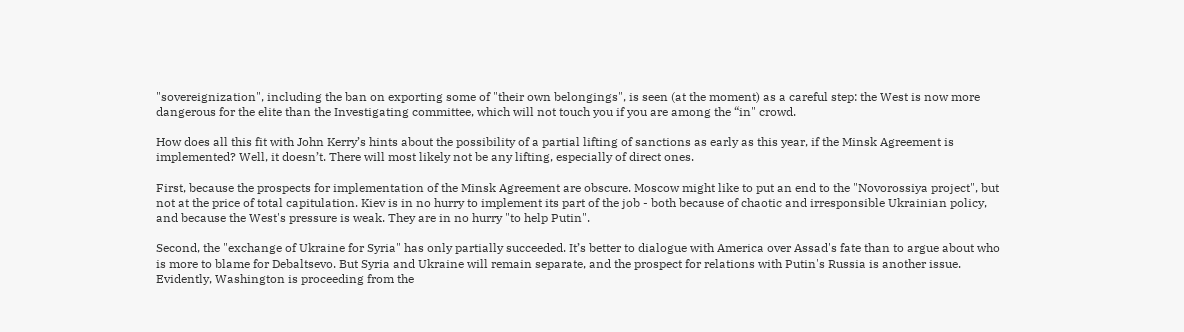"sovereignization", including the ban on exporting some of "their own belongings", is seen (at the moment) as a careful step: the West is now more dangerous for the elite than the Investigating committee, which will not touch you if you are among the “in" crowd.

How does all this fit with John Kerry’s hints about the possibility of a partial lifting of sanctions as early as this year, if the Minsk Agreement is implemented? Well, it doesn’t. There will most likely not be any lifting, especially of direct ones.

First, because the prospects for implementation of the Minsk Agreement are obscure. Moscow might like to put an end to the "Novorossiya project", but not at the price of total capitulation. Kiev is in no hurry to implement its part of the job - both because of chaotic and irresponsible Ukrainian policy, and because the West's pressure is weak. They are in no hurry "to help Putin".

Second, the "exchange of Ukraine for Syria" has only partially succeeded. It’s better to dialogue with America over Assad's fate than to argue about who is more to blame for Debaltsevo. But Syria and Ukraine will remain separate, and the prospect for relations with Putin's Russia is another issue. Evidently, Washington is proceeding from the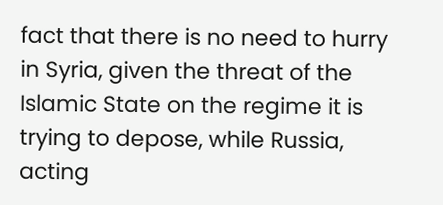fact that there is no need to hurry in Syria, given the threat of the Islamic State on the regime it is trying to depose, while Russia, acting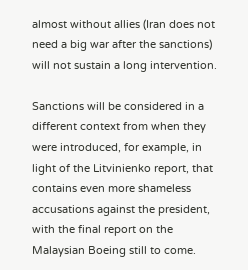almost without allies (Iran does not need a big war after the sanctions) will not sustain a long intervention.

Sanctions will be considered in a different context from when they were introduced, for example, in light of the Litvinienko report, that contains even more shameless accusations against the president, with the final report on the Malaysian Boeing still to come.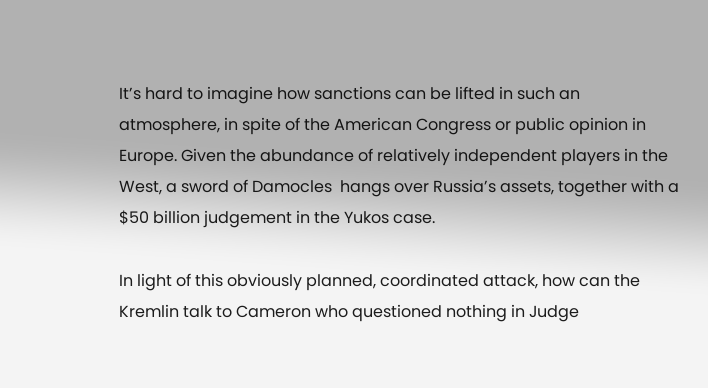It’s hard to imagine how sanctions can be lifted in such an atmosphere, in spite of the American Congress or public opinion in Europe. Given the abundance of relatively independent players in the West, a sword of Damocles  hangs over Russia’s assets, together with a $50 billion judgement in the Yukos case.

In light of this obviously planned, coordinated attack, how can the Kremlin talk to Cameron who questioned nothing in Judge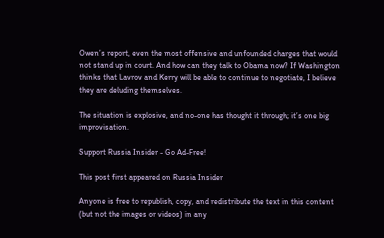Owen’s report, even the most offensive and unfounded charges that would not stand up in court. And how can they talk to Obama now? If Washington thinks that Lavrov and Kerry will be able to continue to negotiate, I believe they are deluding themselves.

The situation is explosive, and no-one has thought it through; it’s one big improvisation.

Support Russia Insider - Go Ad-Free!

This post first appeared on Russia Insider

Anyone is free to republish, copy, and redistribute the text in this content (but not the images or videos) in any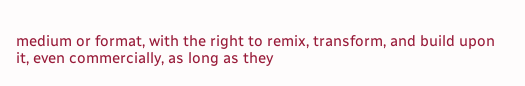medium or format, with the right to remix, transform, and build upon it, even commercially, as long as they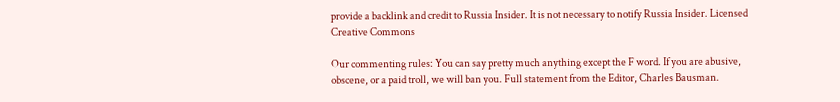provide a backlink and credit to Russia Insider. It is not necessary to notify Russia Insider. Licensed Creative Commons

Our commenting rules: You can say pretty much anything except the F word. If you are abusive, obscene, or a paid troll, we will ban you. Full statement from the Editor, Charles Bausman.